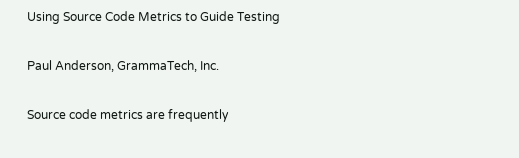Using Source Code Metrics to Guide Testing

Paul Anderson, GrammaTech, Inc.

Source code metrics are frequently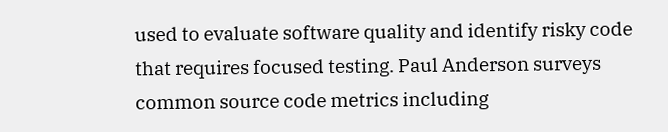used to evaluate software quality and identify risky code that requires focused testing. Paul Anderson surveys common source code metrics including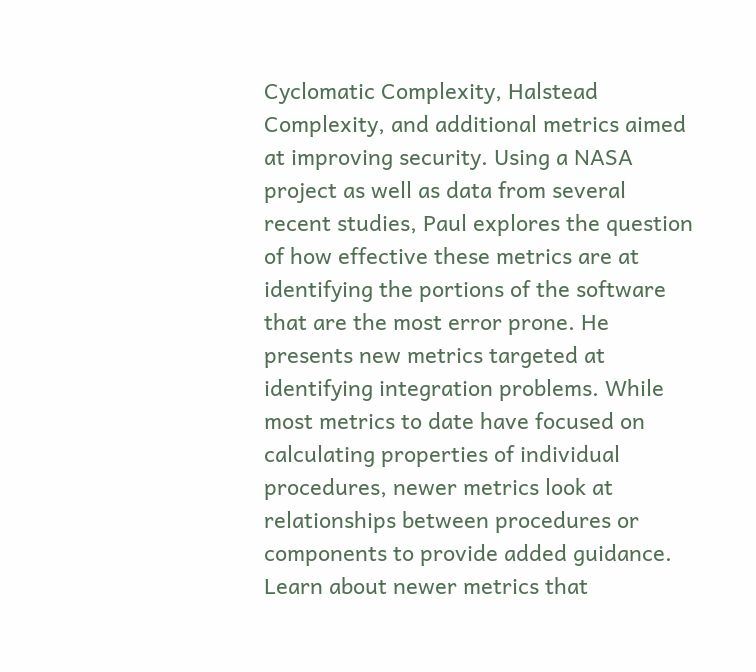Cyclomatic Complexity, Halstead Complexity, and additional metrics aimed at improving security. Using a NASA project as well as data from several recent studies, Paul explores the question of how effective these metrics are at identifying the portions of the software that are the most error prone. He presents new metrics targeted at identifying integration problems. While most metrics to date have focused on calculating properties of individual procedures, newer metrics look at relationships between procedures or components to provide added guidance. Learn about newer metrics that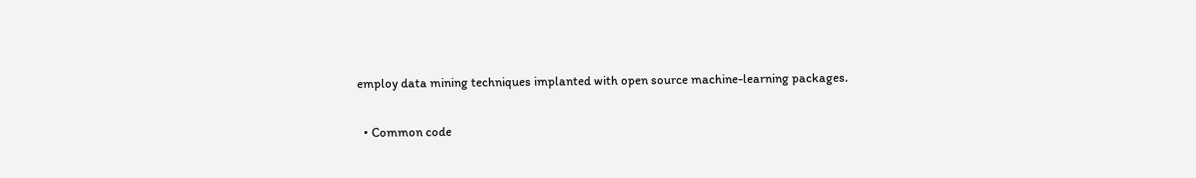employ data mining techniques implanted with open source machine-learning packages.

  • Common code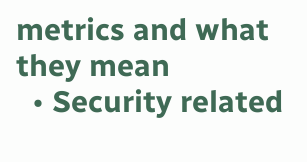metrics and what they mean
  • Security related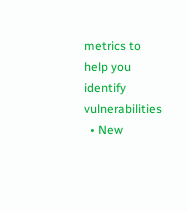metrics to help you identify vulnerabilities
  • New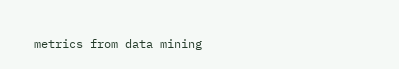metrics from data mining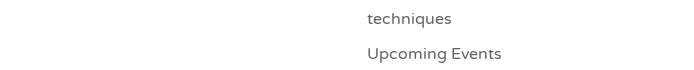techniques

Upcoming Events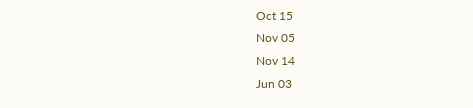Oct 15
Nov 05
Nov 14
Jun 03